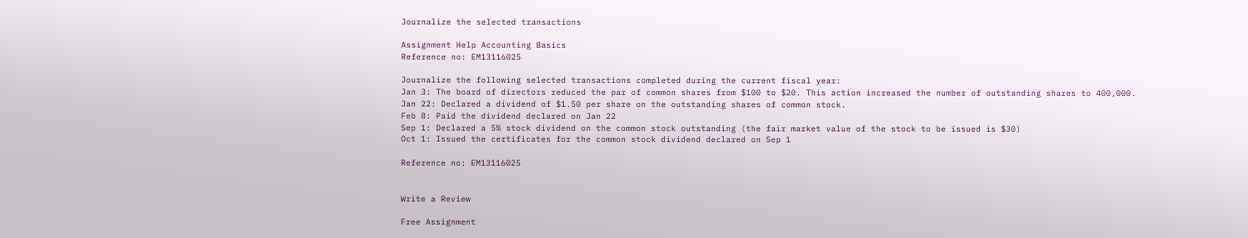Journalize the selected transactions

Assignment Help Accounting Basics
Reference no: EM13116025

Journalize the following selected transactions completed during the current fiscal year:
Jan 3: The board of directors reduced the par of common shares from $100 to $20. This action increased the number of outstanding shares to 400,000.
Jan 22: Declared a dividend of $1.50 per share on the outstanding shares of common stock.
Feb 8: Paid the dividend declared on Jan 22
Sep 1: Declared a 5% stock dividend on the common stock outstanding (the fair market value of the stock to be issued is $30)
Oct 1: Issued the certificates for the common stock dividend declared on Sep 1

Reference no: EM13116025


Write a Review

Free Assignment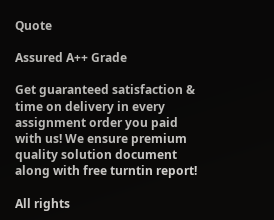Quote

Assured A++ Grade

Get guaranteed satisfaction & time on delivery in every assignment order you paid with us! We ensure premium quality solution document along with free turntin report!

All rights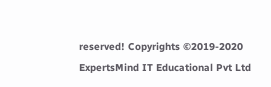reserved! Copyrights ©2019-2020 ExpertsMind IT Educational Pvt Ltd